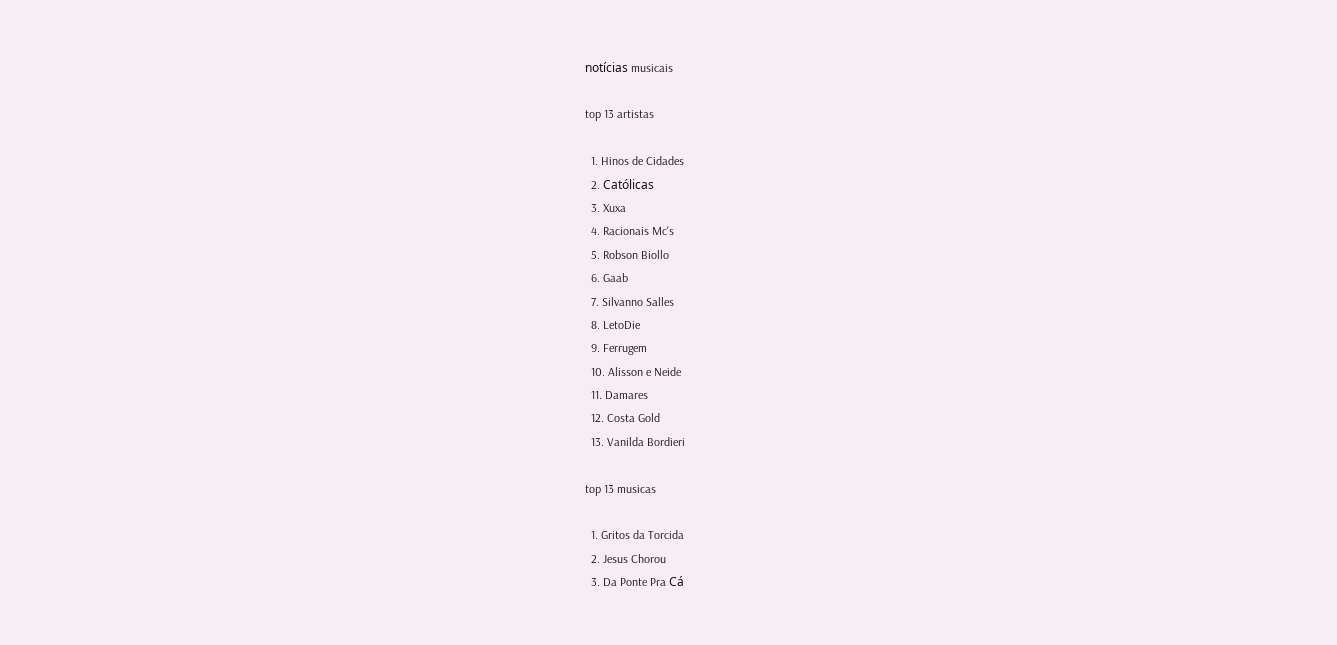notícias musicais

top 13 artistas

  1. Hinos de Cidades
  2. Católicas
  3. Xuxa
  4. Racionais Mc's
  5. Robson Biollo
  6. Gaab
  7. Silvanno Salles
  8. LetoDie
  9. Ferrugem
  10. Alisson e Neide
  11. Damares
  12. Costa Gold
  13. Vanilda Bordieri

top 13 musicas

  1. Gritos da Torcida
  2. Jesus Chorou
  3. Da Ponte Pra Cá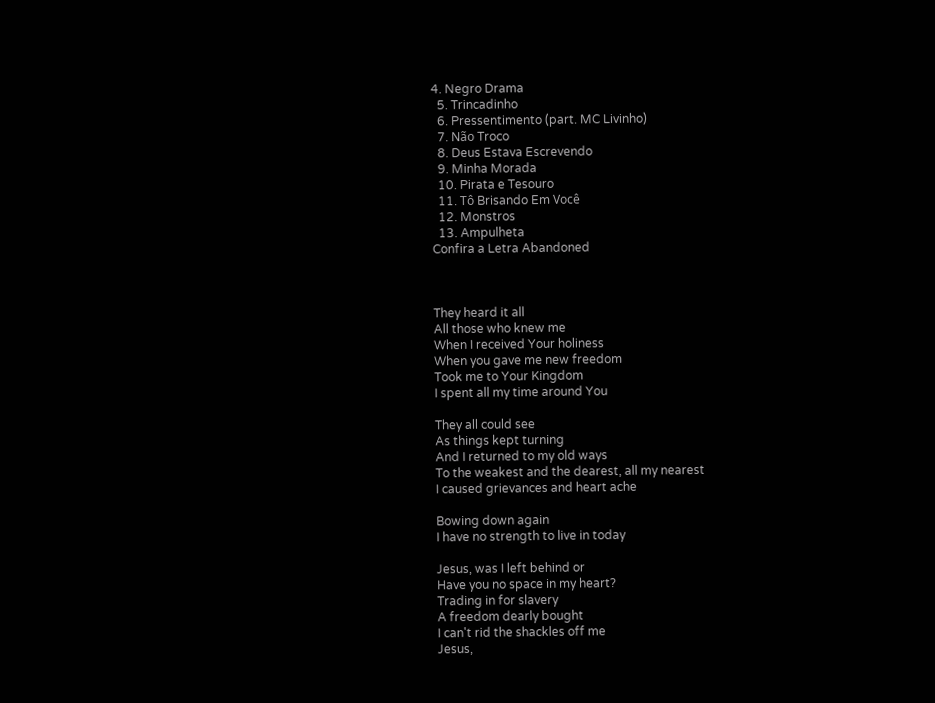4. Negro Drama
  5. Trincadinho
  6. Pressentimento (part. MC Livinho)
  7. Não Troco
  8. Deus Estava Escrevendo
  9. Minha Morada
  10. Pirata e Tesouro
  11. Tô Brisando Em Você
  12. Monstros
  13. Ampulheta
Confira a Letra Abandoned



They heard it all
All those who knew me
When I received Your holiness
When you gave me new freedom
Took me to Your Kingdom
I spent all my time around You

They all could see
As things kept turning
And I returned to my old ways
To the weakest and the dearest, all my nearest
I caused grievances and heart ache

Bowing down again
I have no strength to live in today

Jesus, was I left behind or
Have you no space in my heart?
Trading in for slavery
A freedom dearly bought
I can't rid the shackles off me
Jesus,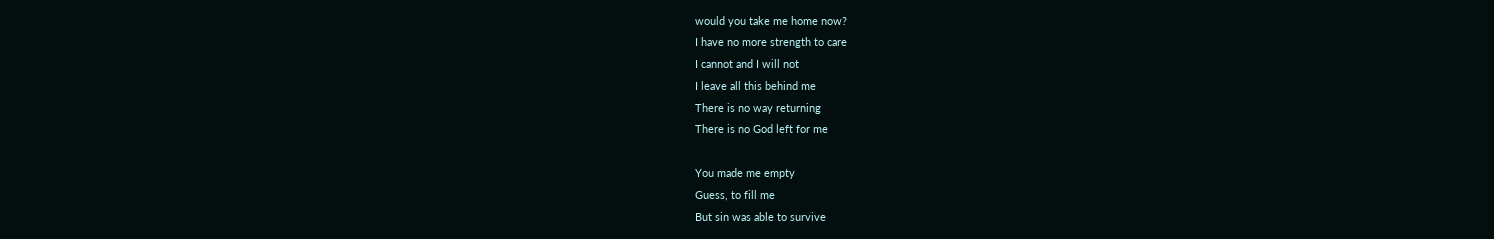would you take me home now?
I have no more strength to care
I cannot and I will not
I leave all this behind me
There is no way returning
There is no God left for me

You made me empty
Guess, to fill me
But sin was able to survive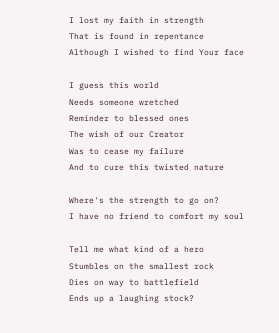I lost my faith in strength
That is found in repentance
Although I wished to find Your face

I guess this world
Needs someone wretched
Reminder to blessed ones
The wish of our Creator
Was to cease my failure
And to cure this twisted nature

Where's the strength to go on?
I have no friend to comfort my soul

Tell me what kind of a hero
Stumbles on the smallest rock
Dies on way to battlefield
Ends up a laughing stock?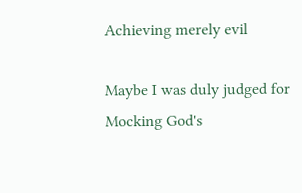Achieving merely evil

Maybe I was duly judged for
Mocking God's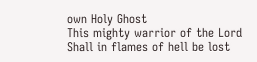own Holy Ghost
This mighty warrior of the Lord
Shall in flames of hell be lost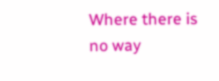Where there is no way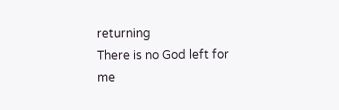returning
There is no God left for me